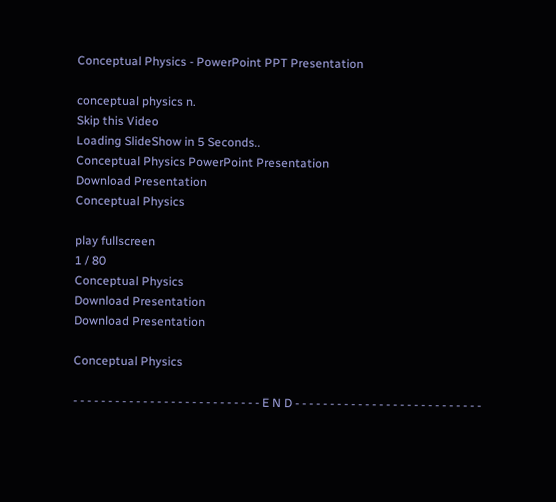Conceptual Physics - PowerPoint PPT Presentation

conceptual physics n.
Skip this Video
Loading SlideShow in 5 Seconds..
Conceptual Physics PowerPoint Presentation
Download Presentation
Conceptual Physics

play fullscreen
1 / 80
Conceptual Physics
Download Presentation
Download Presentation

Conceptual Physics

- - - - - - - - - - - - - - - - - - - - - - - - - - - E N D - - - - - - - - - - - - - - - - - - - - - - - - - - -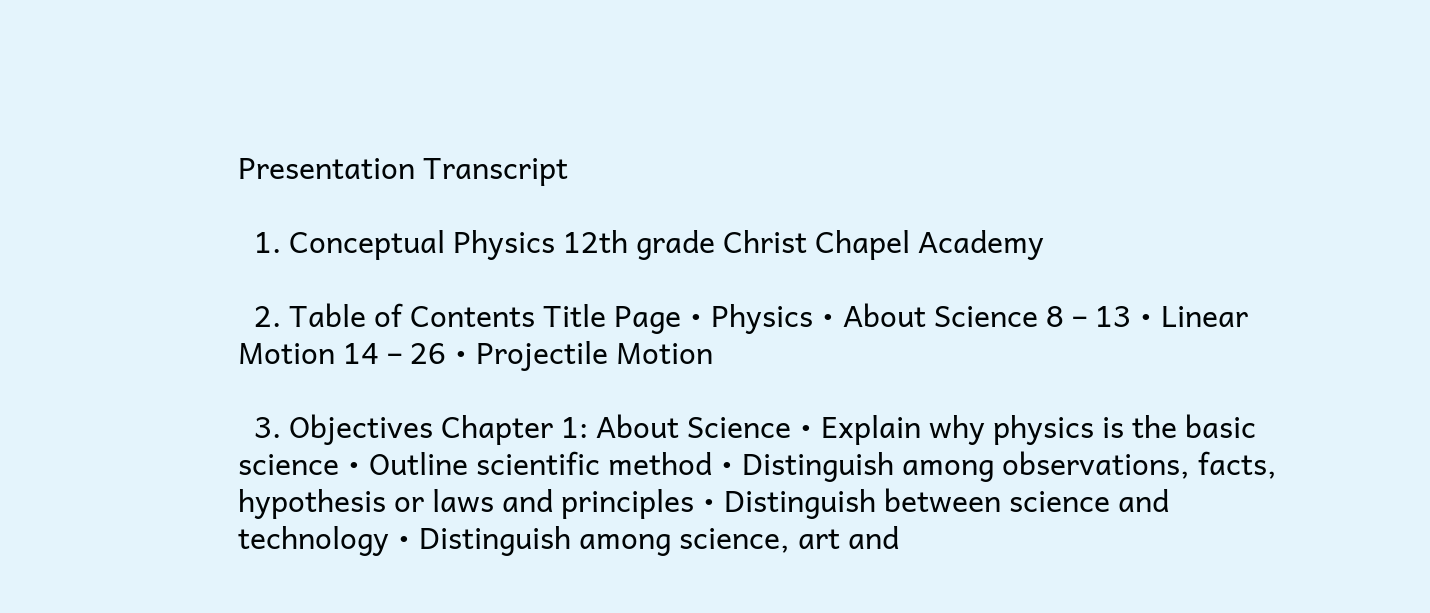Presentation Transcript

  1. Conceptual Physics 12th grade Christ Chapel Academy

  2. Table of Contents Title Page • Physics • About Science 8 – 13 • Linear Motion 14 – 26 • Projectile Motion

  3. Objectives Chapter 1: About Science • Explain why physics is the basic science • Outline scientific method • Distinguish among observations, facts, hypothesis or laws and principles • Distinguish between science and technology • Distinguish among science, art and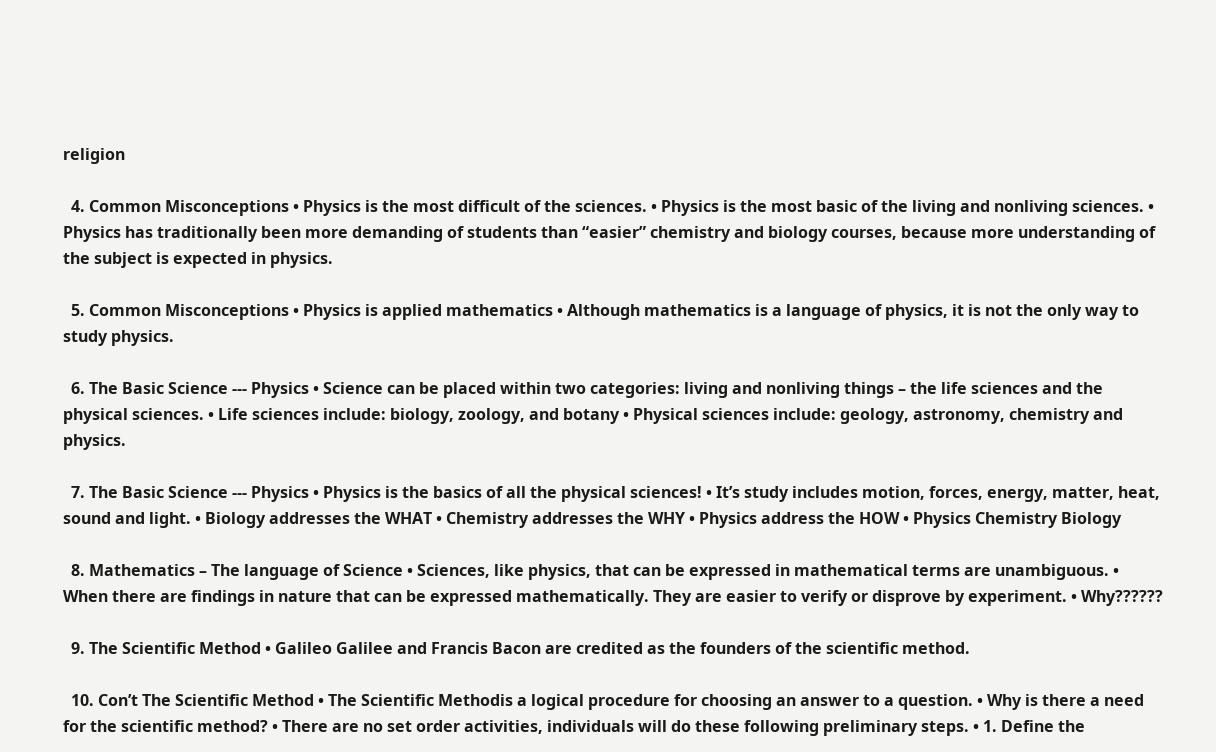religion

  4. Common Misconceptions • Physics is the most difficult of the sciences. • Physics is the most basic of the living and nonliving sciences. • Physics has traditionally been more demanding of students than “easier” chemistry and biology courses, because more understanding of the subject is expected in physics.

  5. Common Misconceptions • Physics is applied mathematics • Although mathematics is a language of physics, it is not the only way to study physics.

  6. The Basic Science --- Physics • Science can be placed within two categories: living and nonliving things – the life sciences and the physical sciences. • Life sciences include: biology, zoology, and botany • Physical sciences include: geology, astronomy, chemistry and physics.

  7. The Basic Science --- Physics • Physics is the basics of all the physical sciences! • It’s study includes motion, forces, energy, matter, heat, sound and light. • Biology addresses the WHAT • Chemistry addresses the WHY • Physics address the HOW • Physics Chemistry Biology

  8. Mathematics – The language of Science • Sciences, like physics, that can be expressed in mathematical terms are unambiguous. • When there are findings in nature that can be expressed mathematically. They are easier to verify or disprove by experiment. • Why??????

  9. The Scientific Method • Galileo Galilee and Francis Bacon are credited as the founders of the scientific method.

  10. Con’t The Scientific Method • The Scientific Methodis a logical procedure for choosing an answer to a question. • Why is there a need for the scientific method? • There are no set order activities, individuals will do these following preliminary steps. • 1. Define the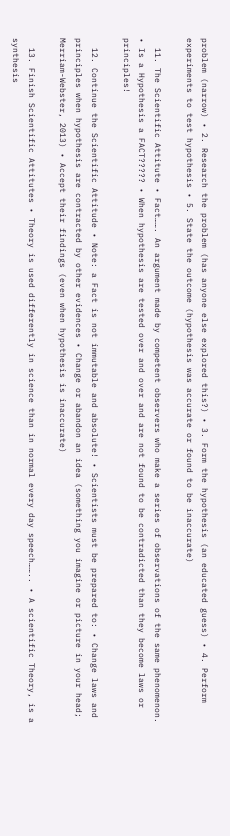problem (narrow) • 2. Research the problem (has anyone else explored this?) • 3. Form the hypothesis (an educated guess) • 4. Perform experiments to test hypothesis • 5. State the outcome (hypothesis was accurate or found to be inaccurate)

  11. The Scientific Attitute • Fact……. An argument made by competent observers who make a series of observations of the same phenomenon. • Is a Hypothesis a FACT????? • When hypothesis are tested over and over and are not found to be contradicted than they become laws or principles!

  12. Continue the Scientific Attitude • Note: a Fact is not immutable and absolute! • Scientists must be prepared to: • Change laws and principles when hypothesis are contracted by other evidences • Change or abandon an idea (something you imagine or picture in your head; Merriam-Webster, 2013) • Accept their findings (even when hypothesis is inaccurate)

  13. Finish Scientific Attitutes • Theory is used differently in science than in normal every day speech…….. • A scientific Theory, is a synthesis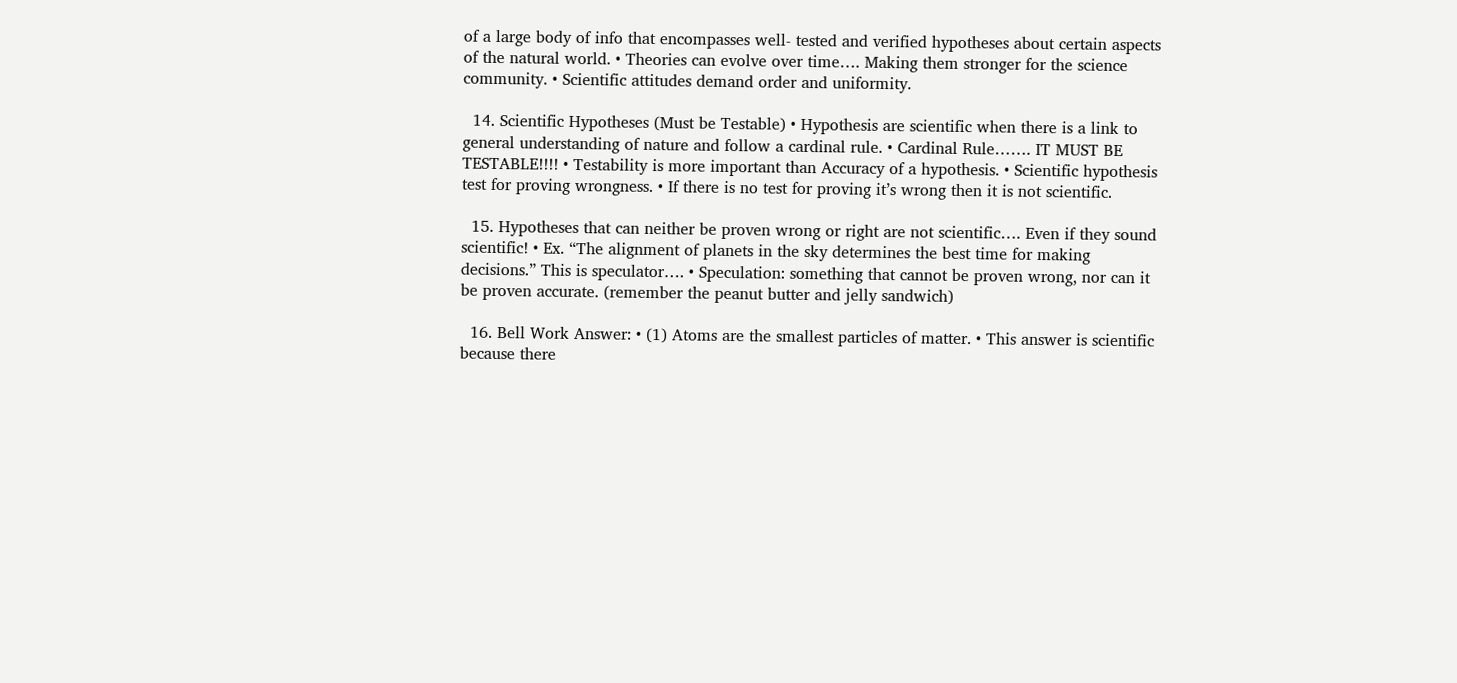of a large body of info that encompasses well- tested and verified hypotheses about certain aspects of the natural world. • Theories can evolve over time…. Making them stronger for the science community. • Scientific attitudes demand order and uniformity.

  14. Scientific Hypotheses (Must be Testable) • Hypothesis are scientific when there is a link to general understanding of nature and follow a cardinal rule. • Cardinal Rule……. IT MUST BE TESTABLE!!!! • Testability is more important than Accuracy of a hypothesis. • Scientific hypothesis test for proving wrongness. • If there is no test for proving it’s wrong then it is not scientific.

  15. Hypotheses that can neither be proven wrong or right are not scientific…. Even if they sound scientific! • Ex. “The alignment of planets in the sky determines the best time for making decisions.” This is speculator…. • Speculation: something that cannot be proven wrong, nor can it be proven accurate. (remember the peanut butter and jelly sandwich)

  16. Bell Work Answer: • (1) Atoms are the smallest particles of matter. • This answer is scientific because there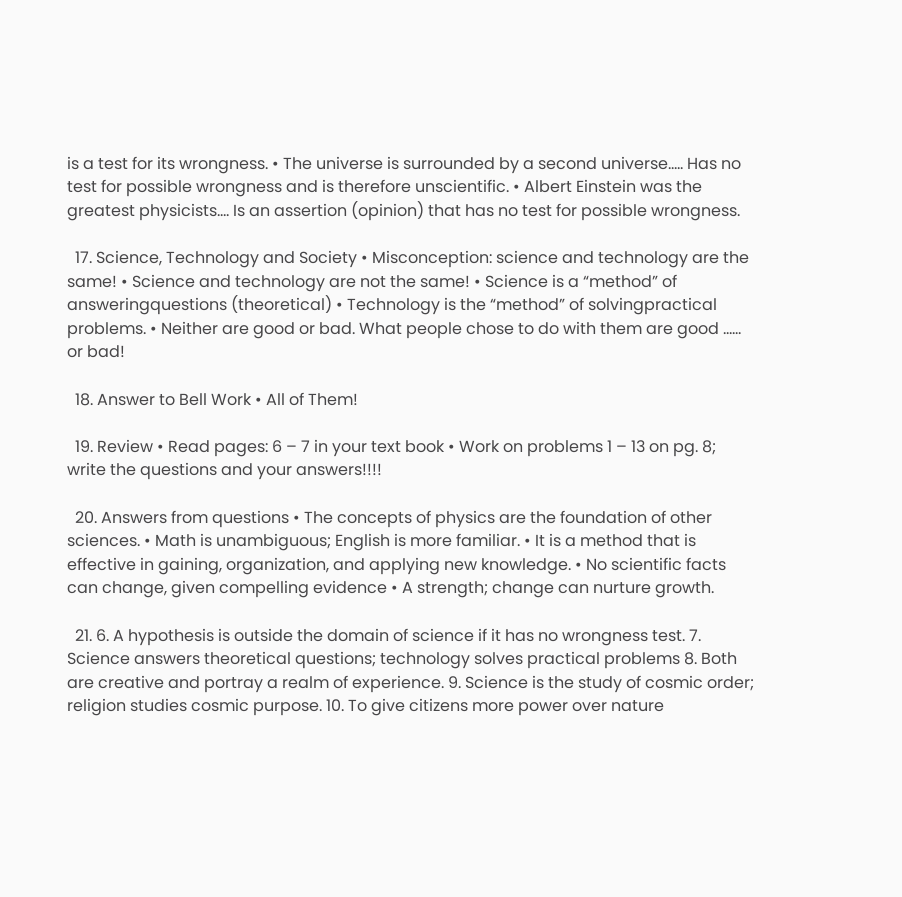is a test for its wrongness. • The universe is surrounded by a second universe….. Has no test for possible wrongness and is therefore unscientific. • Albert Einstein was the greatest physicists…. Is an assertion (opinion) that has no test for possible wrongness.

  17. Science, Technology and Society • Misconception: science and technology are the same! • Science and technology are not the same! • Science is a “method” of answeringquestions (theoretical) • Technology is the “method” of solvingpractical problems. • Neither are good or bad. What people chose to do with them are good …… or bad!

  18. Answer to Bell Work • All of Them!

  19. Review • Read pages: 6 – 7 in your text book • Work on problems 1 – 13 on pg. 8; write the questions and your answers!!!!

  20. Answers from questions • The concepts of physics are the foundation of other sciences. • Math is unambiguous; English is more familiar. • It is a method that is effective in gaining, organization, and applying new knowledge. • No scientific facts can change, given compelling evidence • A strength; change can nurture growth.

  21. 6. A hypothesis is outside the domain of science if it has no wrongness test. 7. Science answers theoretical questions; technology solves practical problems 8. Both are creative and portray a realm of experience. 9. Science is the study of cosmic order; religion studies cosmic purpose. 10. To give citizens more power over nature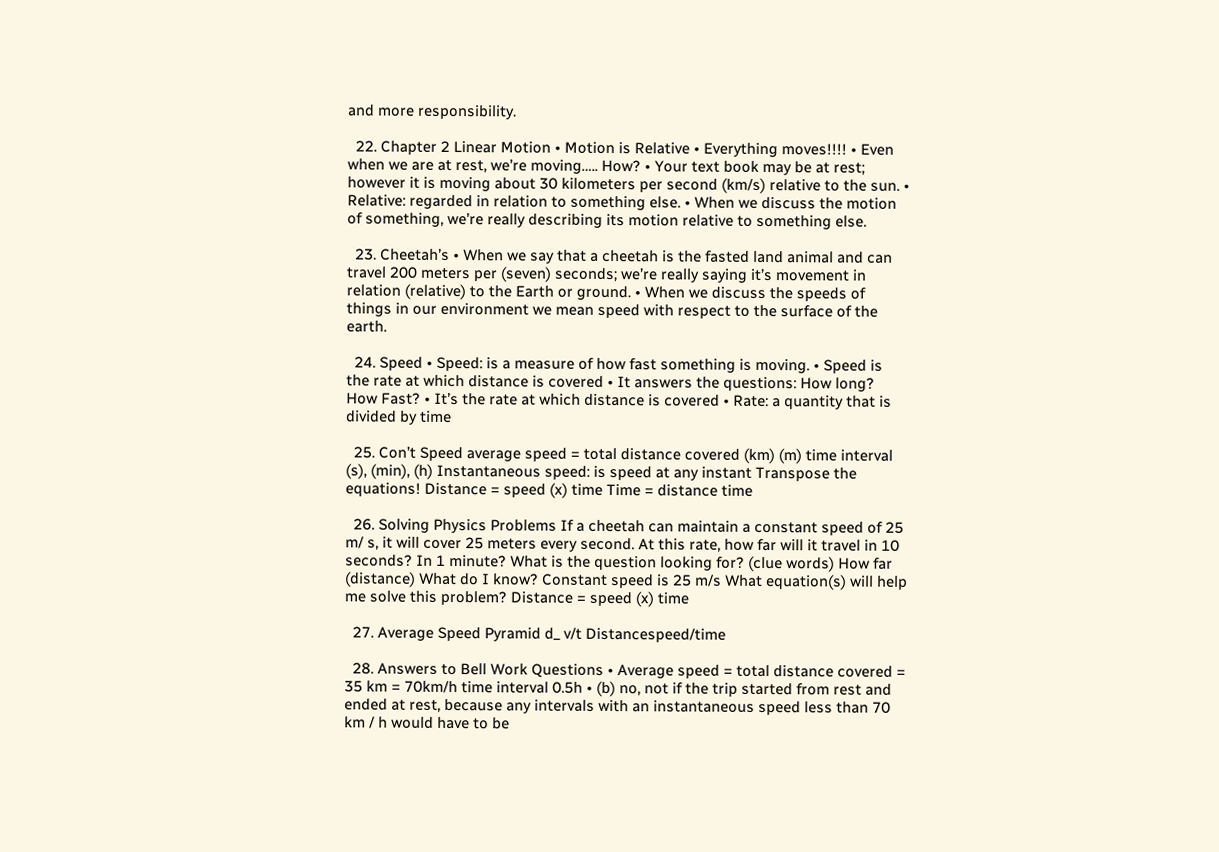and more responsibility.

  22. Chapter 2 Linear Motion • Motion is Relative • Everything moves!!!! • Even when we are at rest, we’re moving….. How? • Your text book may be at rest; however it is moving about 30 kilometers per second (km/s) relative to the sun. • Relative: regarded in relation to something else. • When we discuss the motion of something, we’re really describing its motion relative to something else.

  23. Cheetah’s • When we say that a cheetah is the fasted land animal and can travel 200 meters per (seven) seconds; we’re really saying it’s movement in relation (relative) to the Earth or ground. • When we discuss the speeds of things in our environment we mean speed with respect to the surface of the earth.

  24. Speed • Speed: is a measure of how fast something is moving. • Speed is the rate at which distance is covered • It answers the questions: How long? How Fast? • It’s the rate at which distance is covered • Rate: a quantity that is divided by time

  25. Con’t Speed average speed = total distance covered (km) (m) time interval (s), (min), (h) Instantaneous speed: is speed at any instant Transpose the equations! Distance = speed (x) time Time = distance time

  26. Solving Physics Problems If a cheetah can maintain a constant speed of 25 m/ s, it will cover 25 meters every second. At this rate, how far will it travel in 10 seconds? In 1 minute? What is the question looking for? (clue words) How far (distance) What do I know? Constant speed is 25 m/s What equation(s) will help me solve this problem? Distance = speed (x) time

  27. Average Speed Pyramid d_ v/t Distancespeed/time

  28. Answers to Bell Work Questions • Average speed = total distance covered = 35 km = 70km/h time interval 0.5h • (b) no, not if the trip started from rest and ended at rest, because any intervals with an instantaneous speed less than 70 km / h would have to be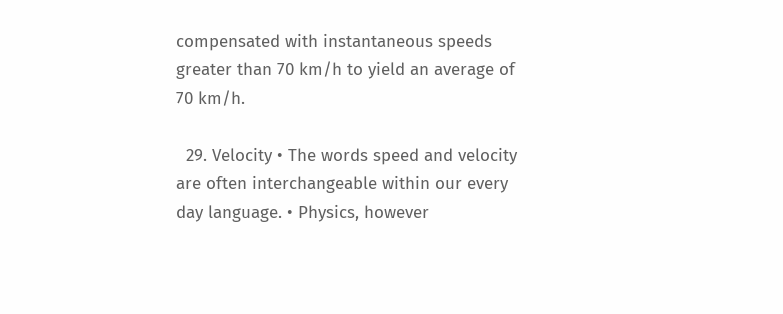compensated with instantaneous speeds greater than 70 km/h to yield an average of 70 km/h.

  29. Velocity • The words speed and velocity are often interchangeable within our every day language. • Physics, however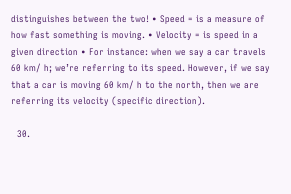distinguishes between the two! • Speed = is a measure of how fast something is moving. • Velocity = is speed in a given direction • For instance: when we say a car travels 60 km/ h; we’re referring to its speed. However, if we say that a car is moving 60 km/ h to the north, then we are referring its velocity (specific direction).

  30.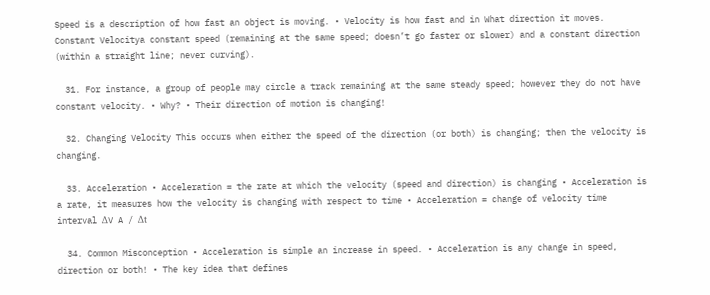Speed is a description of how fast an object is moving. • Velocity is how fast and in What direction it moves. Constant Velocitya constant speed (remaining at the same speed; doesn’t go faster or slower) and a constant direction (within a straight line; never curving).

  31. For instance, a group of people may circle a track remaining at the same steady speed; however they do not have constant velocity. • Why? • Their direction of motion is changing!

  32. Changing Velocity This occurs when either the speed of the direction (or both) is changing; then the velocity is changing.

  33. Acceleration • Acceleration = the rate at which the velocity (speed and direction) is changing • Acceleration is a rate, it measures how the velocity is changing with respect to time • Acceleration = change of velocity time interval ΔV A / Δt

  34. Common Misconception • Acceleration is simple an increase in speed. • Acceleration is any change in speed, direction or both! • The key idea that defines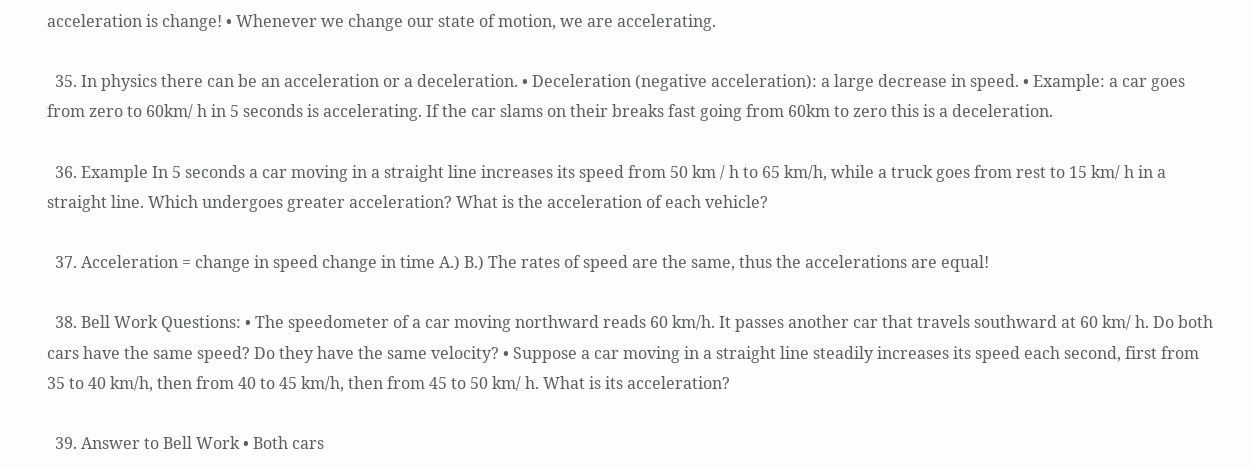acceleration is change! • Whenever we change our state of motion, we are accelerating.

  35. In physics there can be an acceleration or a deceleration. • Deceleration (negative acceleration): a large decrease in speed. • Example: a car goes from zero to 60km/ h in 5 seconds is accelerating. If the car slams on their breaks fast going from 60km to zero this is a deceleration.

  36. Example In 5 seconds a car moving in a straight line increases its speed from 50 km / h to 65 km/h, while a truck goes from rest to 15 km/ h in a straight line. Which undergoes greater acceleration? What is the acceleration of each vehicle?

  37. Acceleration = change in speed change in time A.) B.) The rates of speed are the same, thus the accelerations are equal!

  38. Bell Work Questions: • The speedometer of a car moving northward reads 60 km/h. It passes another car that travels southward at 60 km/ h. Do both cars have the same speed? Do they have the same velocity? • Suppose a car moving in a straight line steadily increases its speed each second, first from 35 to 40 km/h, then from 40 to 45 km/h, then from 45 to 50 km/ h. What is its acceleration?

  39. Answer to Bell Work • Both cars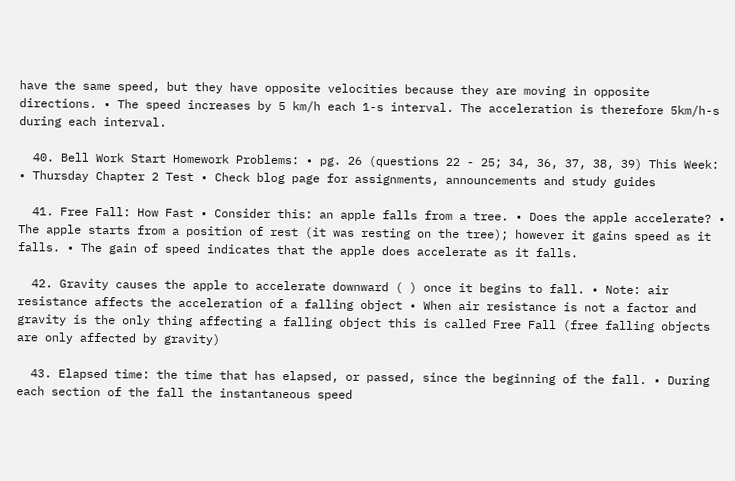have the same speed, but they have opposite velocities because they are moving in opposite directions. • The speed increases by 5 km/h each 1-s interval. The acceleration is therefore 5km/h-s during each interval.

  40. Bell Work Start Homework Problems: • pg. 26 (questions 22 - 25; 34, 36, 37, 38, 39) This Week: • Thursday Chapter 2 Test • Check blog page for assignments, announcements and study guides

  41. Free Fall: How Fast • Consider this: an apple falls from a tree. • Does the apple accelerate? • The apple starts from a position of rest (it was resting on the tree); however it gains speed as it falls. • The gain of speed indicates that the apple does accelerate as it falls.

  42. Gravity causes the apple to accelerate downward ( ) once it begins to fall. • Note: air resistance affects the acceleration of a falling object • When air resistance is not a factor and gravity is the only thing affecting a falling object this is called Free Fall (free falling objects are only affected by gravity)

  43. Elapsed time: the time that has elapsed, or passed, since the beginning of the fall. • During each section of the fall the instantaneous speed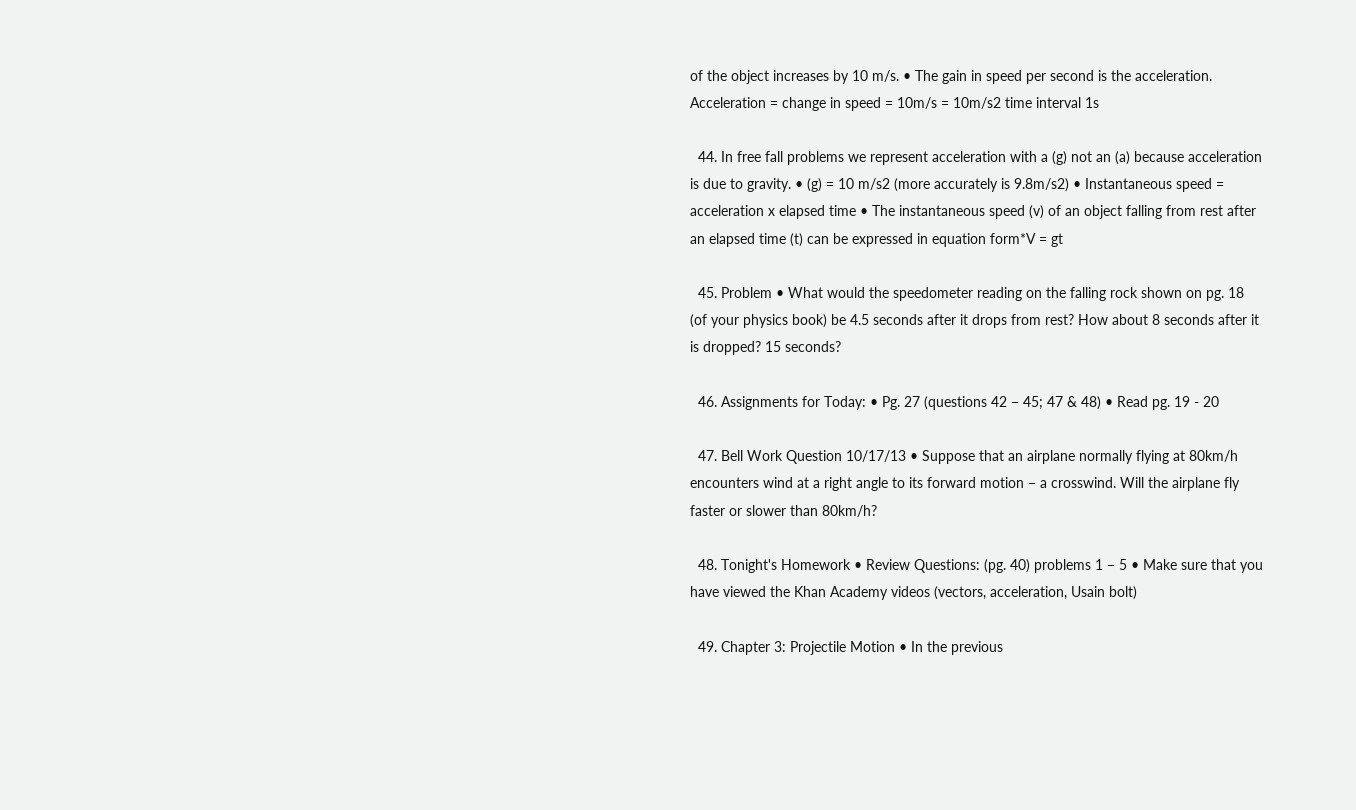of the object increases by 10 m/s. • The gain in speed per second is the acceleration. Acceleration = change in speed = 10m/s = 10m/s2 time interval 1s

  44. In free fall problems we represent acceleration with a (g) not an (a) because acceleration is due to gravity. • (g) = 10 m/s2 (more accurately is 9.8m/s2) • Instantaneous speed = acceleration x elapsed time • The instantaneous speed (v) of an object falling from rest after an elapsed time (t) can be expressed in equation form*V = gt

  45. Problem • What would the speedometer reading on the falling rock shown on pg. 18 (of your physics book) be 4.5 seconds after it drops from rest? How about 8 seconds after it is dropped? 15 seconds?

  46. Assignments for Today: • Pg. 27 (questions 42 – 45; 47 & 48) • Read pg. 19 - 20

  47. Bell Work Question 10/17/13 • Suppose that an airplane normally flying at 80km/h encounters wind at a right angle to its forward motion – a crosswind. Will the airplane fly faster or slower than 80km/h?

  48. Tonight's Homework • Review Questions: (pg. 40) problems 1 – 5 • Make sure that you have viewed the Khan Academy videos (vectors, acceleration, Usain bolt)

  49. Chapter 3: Projectile Motion • In the previous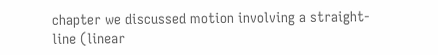chapter we discussed motion involving a straight-line (linear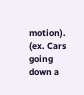motion). (ex. Cars going down a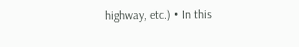highway, etc.) • In this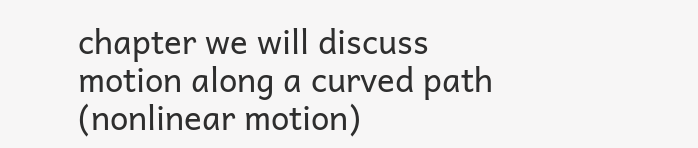chapter we will discuss motion along a curved path (nonlinear motion)